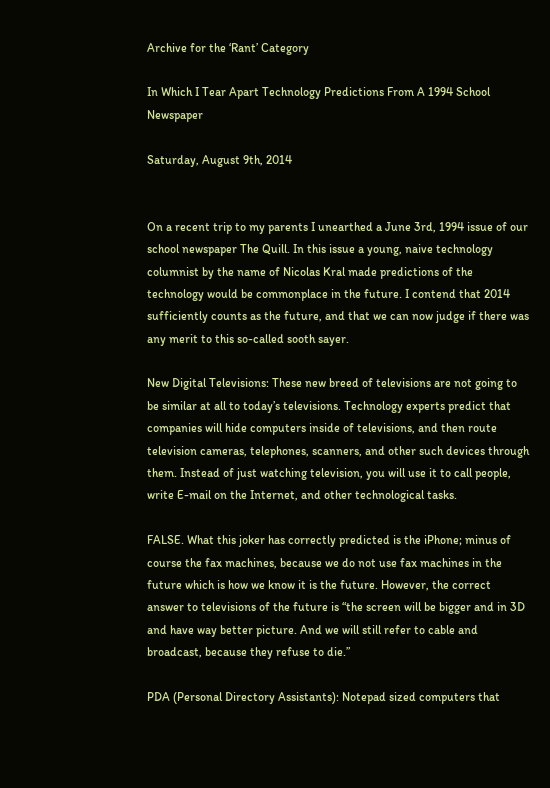Archive for the ‘Rant’ Category

In Which I Tear Apart Technology Predictions From A 1994 School Newspaper

Saturday, August 9th, 2014


On a recent trip to my parents I unearthed a June 3rd, 1994 issue of our school newspaper The Quill. In this issue a young, naive technology columnist by the name of Nicolas Kral made predictions of the technology would be commonplace in the future. I contend that 2014 sufficiently counts as the future, and that we can now judge if there was any merit to this so-called sooth sayer.

New Digital Televisions: These new breed of televisions are not going to be similar at all to today’s televisions. Technology experts predict that companies will hide computers inside of televisions, and then route television cameras, telephones, scanners, and other such devices through them. Instead of just watching television, you will use it to call people, write E-mail on the Internet, and other technological tasks.

FALSE. What this joker has correctly predicted is the iPhone; minus of course the fax machines, because we do not use fax machines in the future which is how we know it is the future. However, the correct answer to televisions of the future is “the screen will be bigger and in 3D and have way better picture. And we will still refer to cable and broadcast, because they refuse to die.”

PDA (Personal Directory Assistants): Notepad sized computers that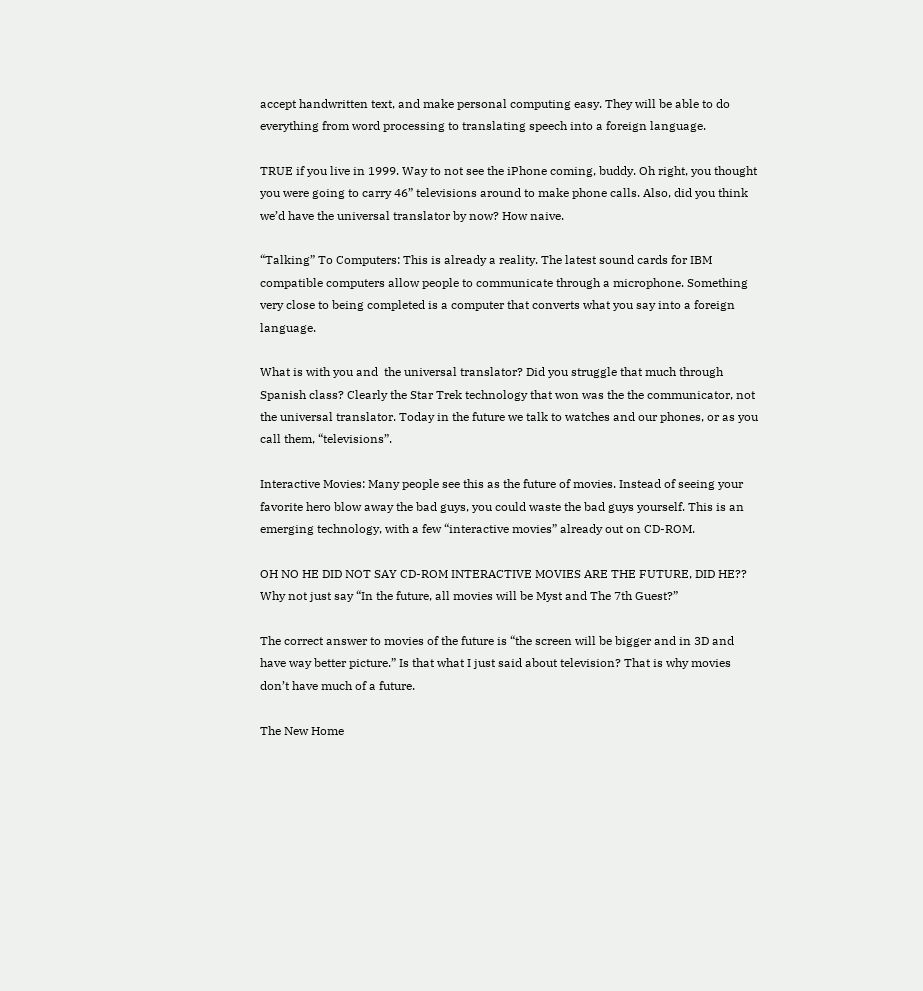accept handwritten text, and make personal computing easy. They will be able to do everything from word processing to translating speech into a foreign language.

TRUE if you live in 1999. Way to not see the iPhone coming, buddy. Oh right, you thought you were going to carry 46” televisions around to make phone calls. Also, did you think we’d have the universal translator by now? How naive.

“Talking” To Computers: This is already a reality. The latest sound cards for IBM compatible computers allow people to communicate through a microphone. Something very close to being completed is a computer that converts what you say into a foreign language.

What is with you and  the universal translator? Did you struggle that much through Spanish class? Clearly the Star Trek technology that won was the the communicator, not the universal translator. Today in the future we talk to watches and our phones, or as you call them, “televisions”.

Interactive Movies: Many people see this as the future of movies. Instead of seeing your favorite hero blow away the bad guys, you could waste the bad guys yourself. This is an emerging technology, with a few “interactive movies” already out on CD-ROM.

OH NO HE DID NOT SAY CD-ROM INTERACTIVE MOVIES ARE THE FUTURE, DID HE?? Why not just say “In the future, all movies will be Myst and The 7th Guest?”

The correct answer to movies of the future is “the screen will be bigger and in 3D and have way better picture.” Is that what I just said about television? That is why movies don’t have much of a future.

The New Home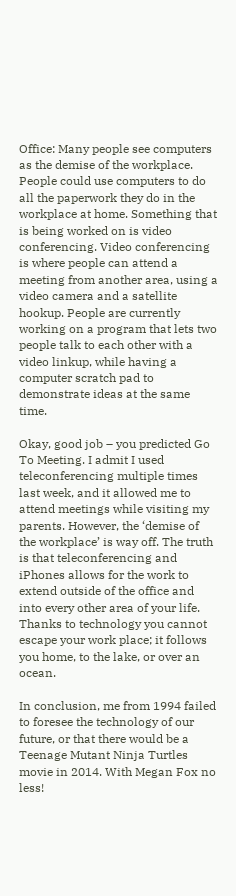Office: Many people see computers as the demise of the workplace. People could use computers to do all the paperwork they do in the workplace at home. Something that is being worked on is video conferencing. Video conferencing is where people can attend a meeting from another area, using a video camera and a satellite hookup. People are currently working on a program that lets two people talk to each other with a video linkup, while having a computer scratch pad to demonstrate ideas at the same time.

Okay, good job – you predicted Go To Meeting. I admit I used teleconferencing multiple times last week, and it allowed me to attend meetings while visiting my parents. However, the ‘demise of the workplace’ is way off. The truth is that teleconferencing and iPhones allows for the work to extend outside of the office and into every other area of your life. Thanks to technology you cannot escape your work place; it follows you home, to the lake, or over an ocean.

In conclusion, me from 1994 failed to foresee the technology of our future, or that there would be a Teenage Mutant Ninja Turtles movie in 2014. With Megan Fox no less!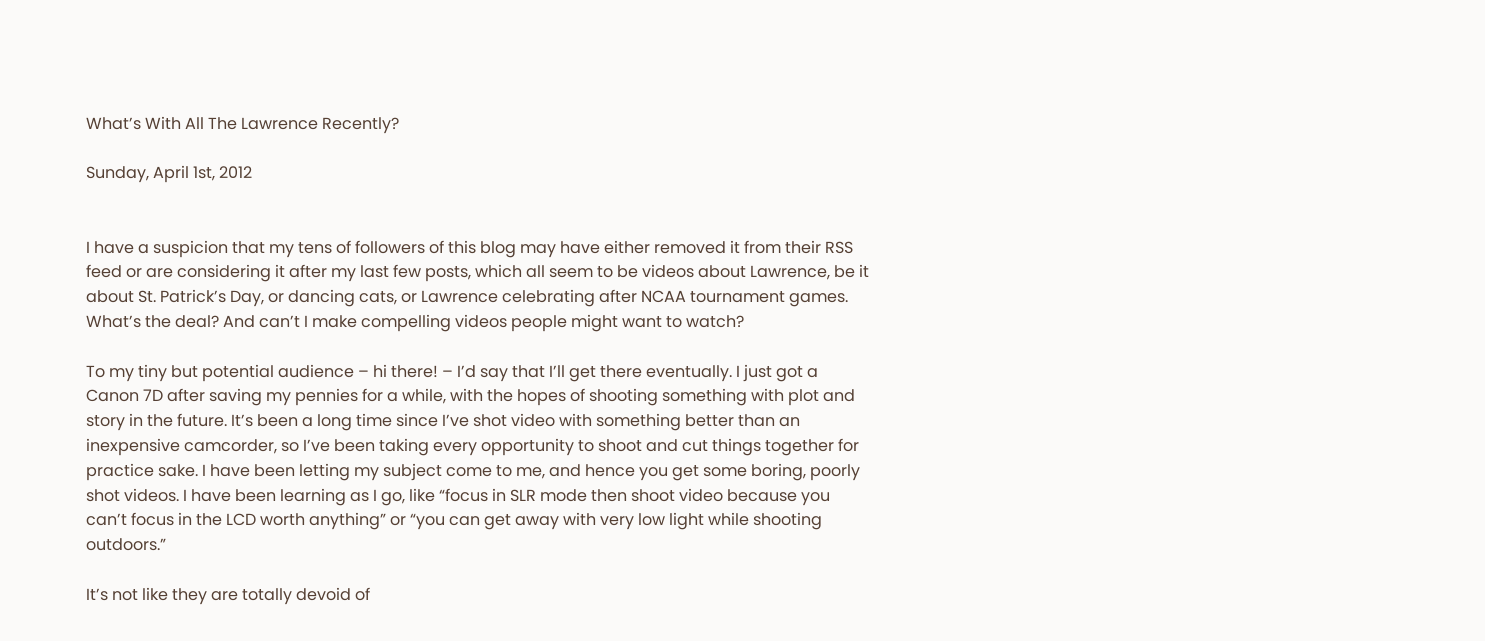What’s With All The Lawrence Recently?

Sunday, April 1st, 2012


I have a suspicion that my tens of followers of this blog may have either removed it from their RSS feed or are considering it after my last few posts, which all seem to be videos about Lawrence, be it about St. Patrick’s Day, or dancing cats, or Lawrence celebrating after NCAA tournament games. What’s the deal? And can’t I make compelling videos people might want to watch?

To my tiny but potential audience – hi there! – I’d say that I’ll get there eventually. I just got a Canon 7D after saving my pennies for a while, with the hopes of shooting something with plot and story in the future. It’s been a long time since I’ve shot video with something better than an inexpensive camcorder, so I’ve been taking every opportunity to shoot and cut things together for practice sake. I have been letting my subject come to me, and hence you get some boring, poorly shot videos. I have been learning as I go, like “focus in SLR mode then shoot video because you can’t focus in the LCD worth anything” or “you can get away with very low light while shooting outdoors.”

It’s not like they are totally devoid of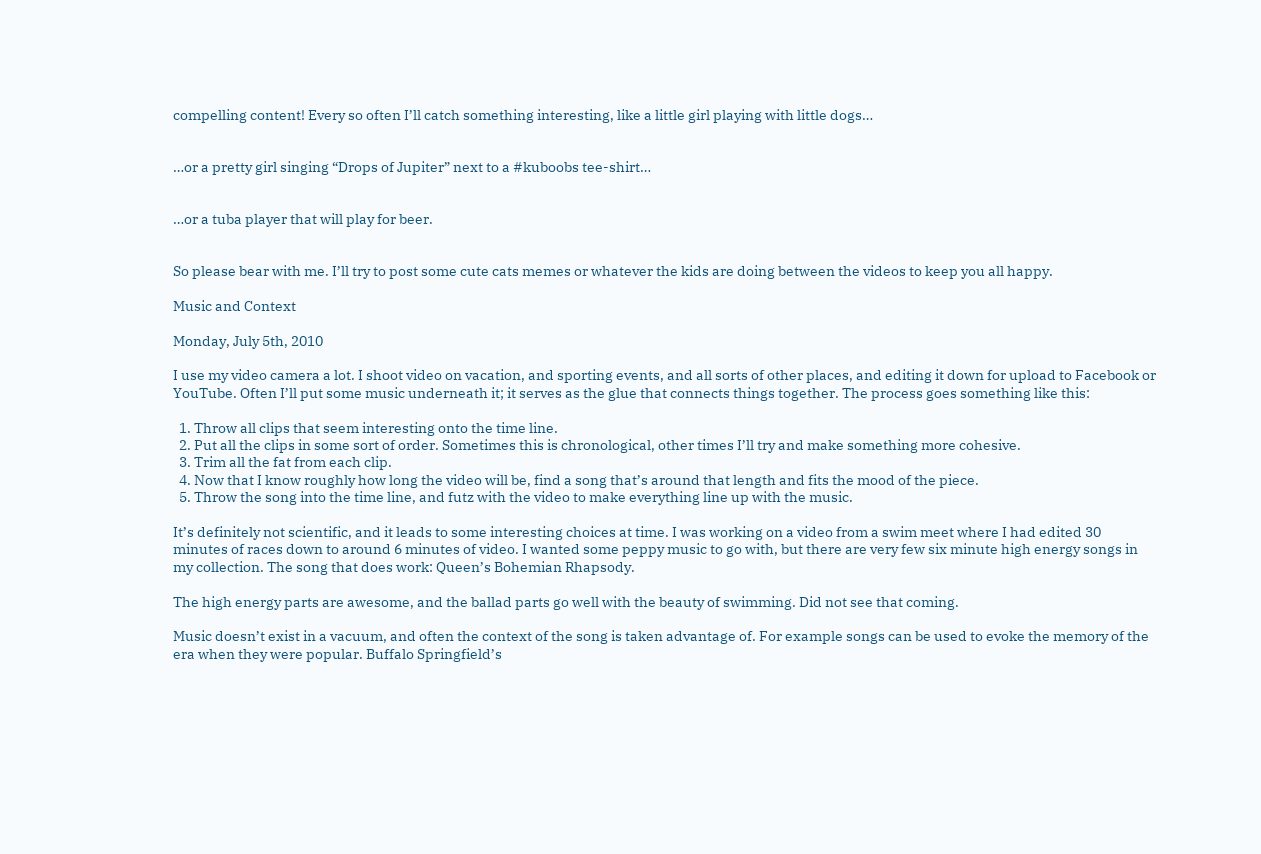compelling content! Every so often I’ll catch something interesting, like a little girl playing with little dogs…


…or a pretty girl singing “Drops of Jupiter” next to a #kuboobs tee-shirt…


…or a tuba player that will play for beer.


So please bear with me. I’ll try to post some cute cats memes or whatever the kids are doing between the videos to keep you all happy.

Music and Context

Monday, July 5th, 2010

I use my video camera a lot. I shoot video on vacation, and sporting events, and all sorts of other places, and editing it down for upload to Facebook or YouTube. Often I’ll put some music underneath it; it serves as the glue that connects things together. The process goes something like this:

  1. Throw all clips that seem interesting onto the time line.
  2. Put all the clips in some sort of order. Sometimes this is chronological, other times I’ll try and make something more cohesive.
  3. Trim all the fat from each clip.
  4. Now that I know roughly how long the video will be, find a song that’s around that length and fits the mood of the piece.
  5. Throw the song into the time line, and futz with the video to make everything line up with the music.

It’s definitely not scientific, and it leads to some interesting choices at time. I was working on a video from a swim meet where I had edited 30 minutes of races down to around 6 minutes of video. I wanted some peppy music to go with, but there are very few six minute high energy songs in my collection. The song that does work: Queen’s Bohemian Rhapsody.

The high energy parts are awesome, and the ballad parts go well with the beauty of swimming. Did not see that coming.

Music doesn’t exist in a vacuum, and often the context of the song is taken advantage of. For example songs can be used to evoke the memory of the era when they were popular. Buffalo Springfield’s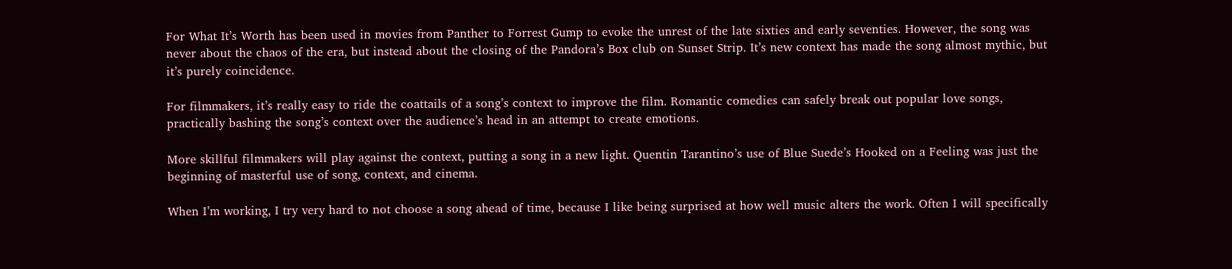For What It’s Worth has been used in movies from Panther to Forrest Gump to evoke the unrest of the late sixties and early seventies. However, the song was never about the chaos of the era, but instead about the closing of the Pandora’s Box club on Sunset Strip. It’s new context has made the song almost mythic, but it’s purely coincidence.

For filmmakers, it’s really easy to ride the coattails of a song’s context to improve the film. Romantic comedies can safely break out popular love songs, practically bashing the song’s context over the audience’s head in an attempt to create emotions.

More skillful filmmakers will play against the context, putting a song in a new light. Quentin Tarantino’s use of Blue Suede’s Hooked on a Feeling was just the beginning of masterful use of song, context, and cinema.

When I’m working, I try very hard to not choose a song ahead of time, because I like being surprised at how well music alters the work. Often I will specifically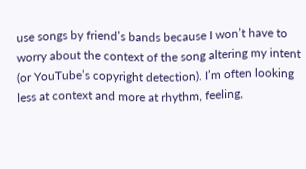use songs by friend’s bands because I won’t have to worry about the context of the song altering my intent (or YouTube’s copyright detection). I’m often looking less at context and more at rhythm, feeling,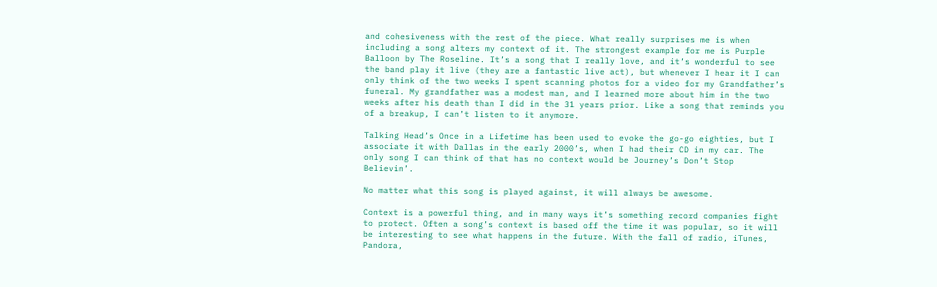and cohesiveness with the rest of the piece. What really surprises me is when including a song alters my context of it. The strongest example for me is Purple Balloon by The Roseline. It’s a song that I really love, and it’s wonderful to see the band play it live (they are a fantastic live act), but whenever I hear it I can only think of the two weeks I spent scanning photos for a video for my Grandfather’s funeral. My grandfather was a modest man, and I learned more about him in the two weeks after his death than I did in the 31 years prior. Like a song that reminds you of a breakup, I can’t listen to it anymore.

Talking Head’s Once in a Lifetime has been used to evoke the go-go eighties, but I associate it with Dallas in the early 2000’s, when I had their CD in my car. The only song I can think of that has no context would be Journey’s Don’t Stop Believin’.

No matter what this song is played against, it will always be awesome.

Context is a powerful thing, and in many ways it’s something record companies fight to protect. Often a song’s context is based off the time it was popular, so it will be interesting to see what happens in the future. With the fall of radio, iTunes, Pandora,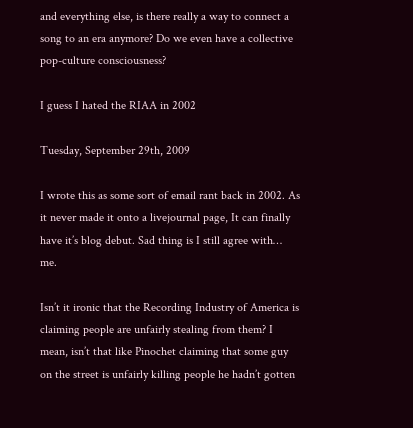and everything else, is there really a way to connect a song to an era anymore? Do we even have a collective pop-culture consciousness?

I guess I hated the RIAA in 2002

Tuesday, September 29th, 2009

I wrote this as some sort of email rant back in 2002. As it never made it onto a livejournal page, It can finally have it’s blog debut. Sad thing is I still agree with… me.

Isn’t it ironic that the Recording Industry of America is claiming people are unfairly stealing from them? I mean, isn’t that like Pinochet claiming that some guy on the street is unfairly killing people he hadn’t gotten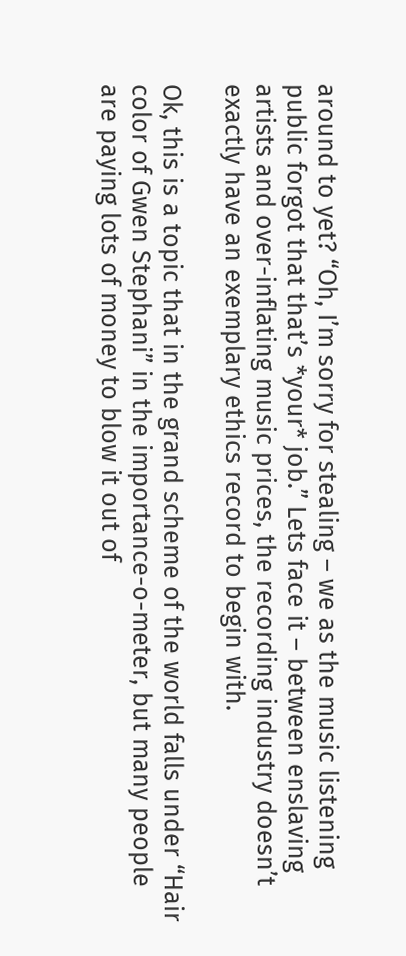around to yet? “Oh, I’m sorry for stealing – we as the music listening public forgot that that’s *your* job.” Lets face it – between enslaving artists and over-inflating music prices, the recording industry doesn’t exactly have an exemplary ethics record to begin with.

Ok, this is a topic that in the grand scheme of the world falls under “Hair color of Gwen Stephani” in the importance-o-meter, but many people are paying lots of money to blow it out of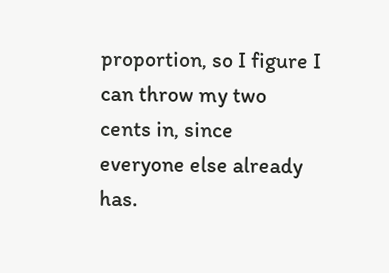proportion, so I figure I can throw my two cents in, since everyone else already has.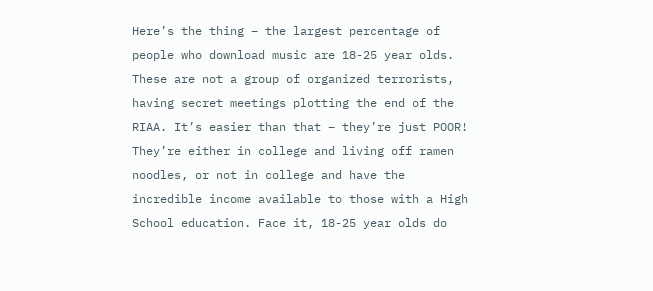Here’s the thing – the largest percentage of people who download music are 18-25 year olds. These are not a group of organized terrorists, having secret meetings plotting the end of the RIAA. It’s easier than that – they’re just POOR! They’re either in college and living off ramen noodles, or not in college and have the incredible income available to those with a High School education. Face it, 18-25 year olds do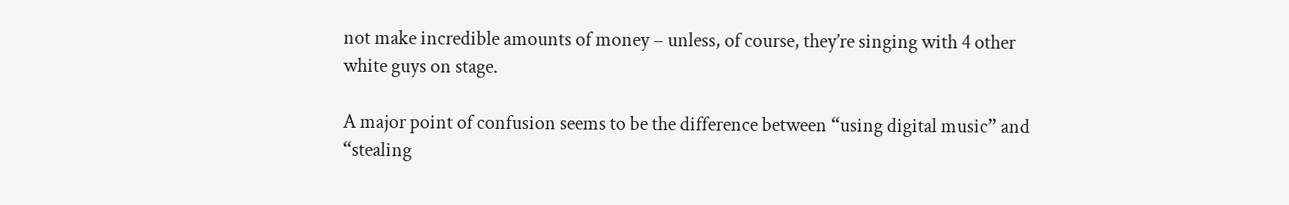not make incredible amounts of money – unless, of course, they’re singing with 4 other white guys on stage.

A major point of confusion seems to be the difference between “using digital music” and “stealing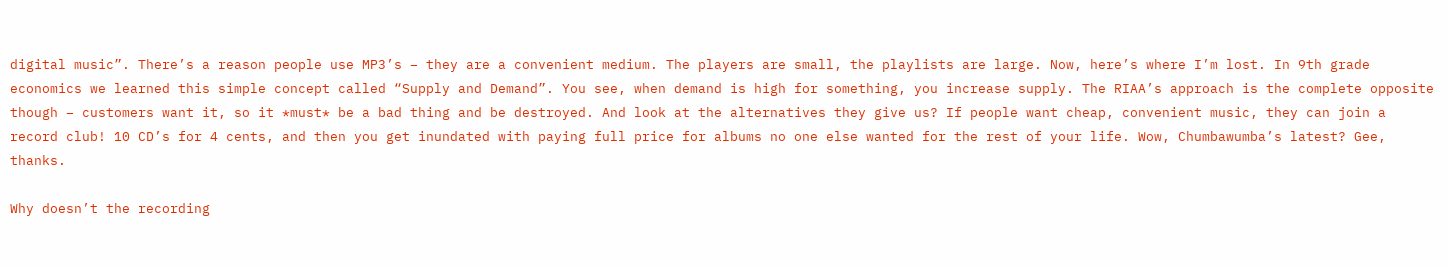digital music”. There’s a reason people use MP3’s – they are a convenient medium. The players are small, the playlists are large. Now, here’s where I’m lost. In 9th grade economics we learned this simple concept called “Supply and Demand”. You see, when demand is high for something, you increase supply. The RIAA’s approach is the complete opposite though – customers want it, so it *must* be a bad thing and be destroyed. And look at the alternatives they give us? If people want cheap, convenient music, they can join a record club! 10 CD’s for 4 cents, and then you get inundated with paying full price for albums no one else wanted for the rest of your life. Wow, Chumbawumba’s latest? Gee, thanks.

Why doesn’t the recording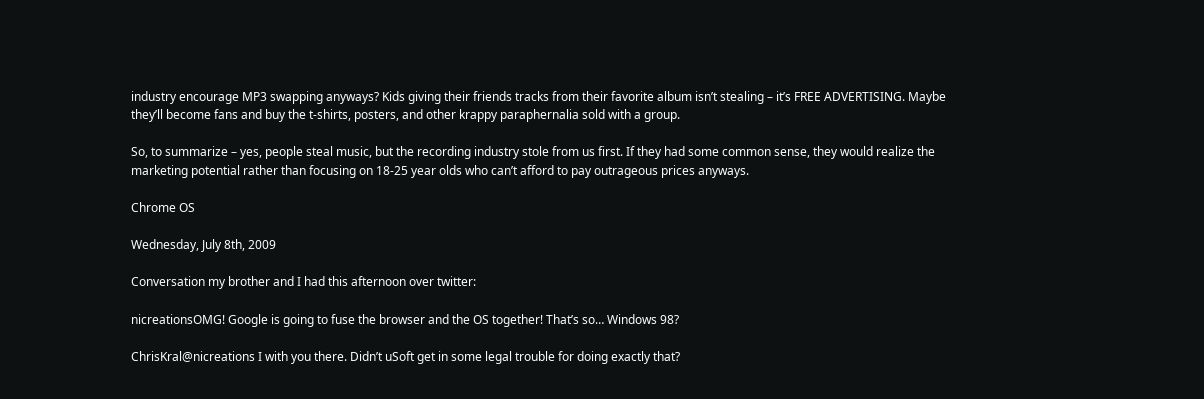industry encourage MP3 swapping anyways? Kids giving their friends tracks from their favorite album isn’t stealing – it’s FREE ADVERTISING. Maybe they’ll become fans and buy the t-shirts, posters, and other krappy paraphernalia sold with a group.

So, to summarize – yes, people steal music, but the recording industry stole from us first. If they had some common sense, they would realize the marketing potential rather than focusing on 18-25 year olds who can’t afford to pay outrageous prices anyways.

Chrome OS

Wednesday, July 8th, 2009

Conversation my brother and I had this afternoon over twitter:

nicreationsOMG! Google is going to fuse the browser and the OS together! That’s so… Windows 98?

ChrisKral@nicreations I with you there. Didn’t uSoft get in some legal trouble for doing exactly that?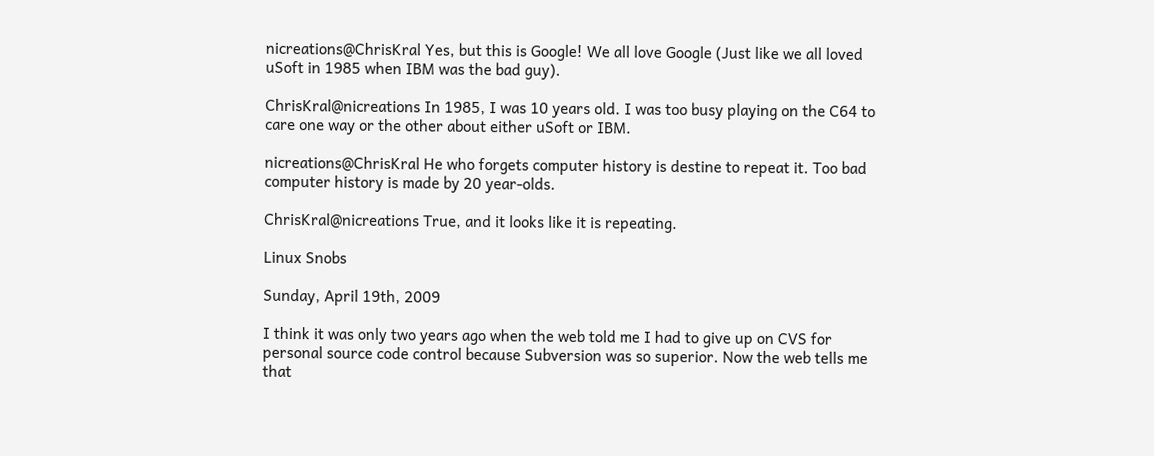nicreations@ChrisKral Yes, but this is Google! We all love Google (Just like we all loved uSoft in 1985 when IBM was the bad guy).

ChrisKral@nicreations In 1985, I was 10 years old. I was too busy playing on the C64 to care one way or the other about either uSoft or IBM.

nicreations@ChrisKral He who forgets computer history is destine to repeat it. Too bad computer history is made by 20 year-olds.

ChrisKral@nicreations True, and it looks like it is repeating.

Linux Snobs

Sunday, April 19th, 2009

I think it was only two years ago when the web told me I had to give up on CVS for personal source code control because Subversion was so superior. Now the web tells me that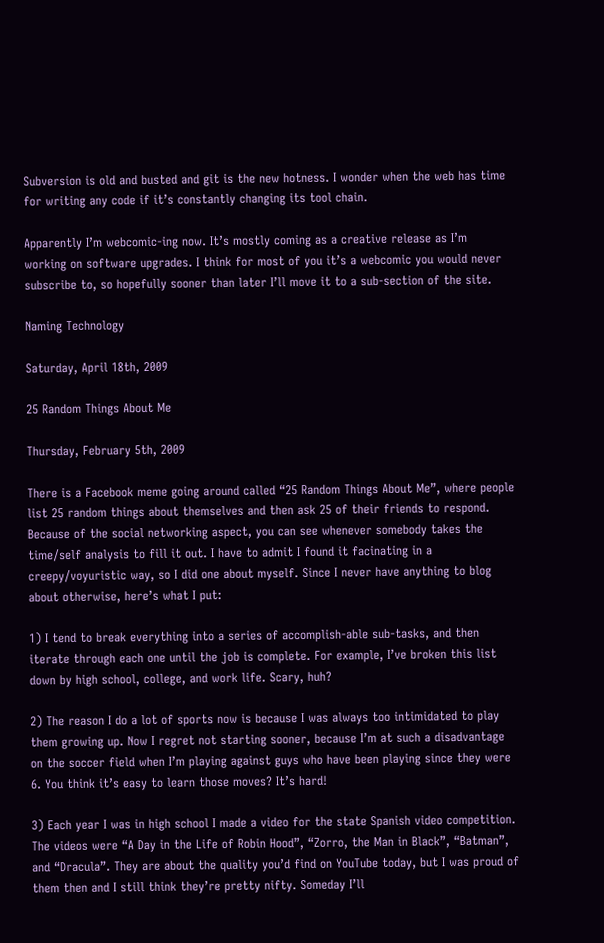Subversion is old and busted and git is the new hotness. I wonder when the web has time for writing any code if it’s constantly changing its tool chain.

Apparently I’m webcomic-ing now. It’s mostly coming as a creative release as I’m working on software upgrades. I think for most of you it’s a webcomic you would never subscribe to, so hopefully sooner than later I’ll move it to a sub-section of the site.

Naming Technology

Saturday, April 18th, 2009

25 Random Things About Me

Thursday, February 5th, 2009

There is a Facebook meme going around called “25 Random Things About Me”, where people list 25 random things about themselves and then ask 25 of their friends to respond. Because of the social networking aspect, you can see whenever somebody takes the time/self analysis to fill it out. I have to admit I found it facinating in a creepy/voyuristic way, so I did one about myself. Since I never have anything to blog about otherwise, here’s what I put:

1) I tend to break everything into a series of accomplish-able sub-tasks, and then iterate through each one until the job is complete. For example, I’ve broken this list down by high school, college, and work life. Scary, huh?

2) The reason I do a lot of sports now is because I was always too intimidated to play them growing up. Now I regret not starting sooner, because I’m at such a disadvantage on the soccer field when I’m playing against guys who have been playing since they were 6. You think it’s easy to learn those moves? It’s hard!

3) Each year I was in high school I made a video for the state Spanish video competition. The videos were “A Day in the Life of Robin Hood”, “Zorro, the Man in Black”, “Batman”, and “Dracula”. They are about the quality you’d find on YouTube today, but I was proud of them then and I still think they’re pretty nifty. Someday I’ll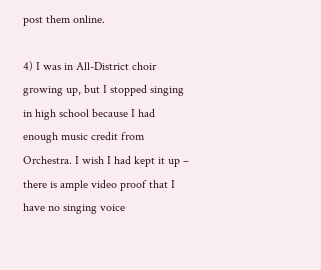post them online.

4) I was in All-District choir growing up, but I stopped singing in high school because I had enough music credit from Orchestra. I wish I had kept it up – there is ample video proof that I have no singing voice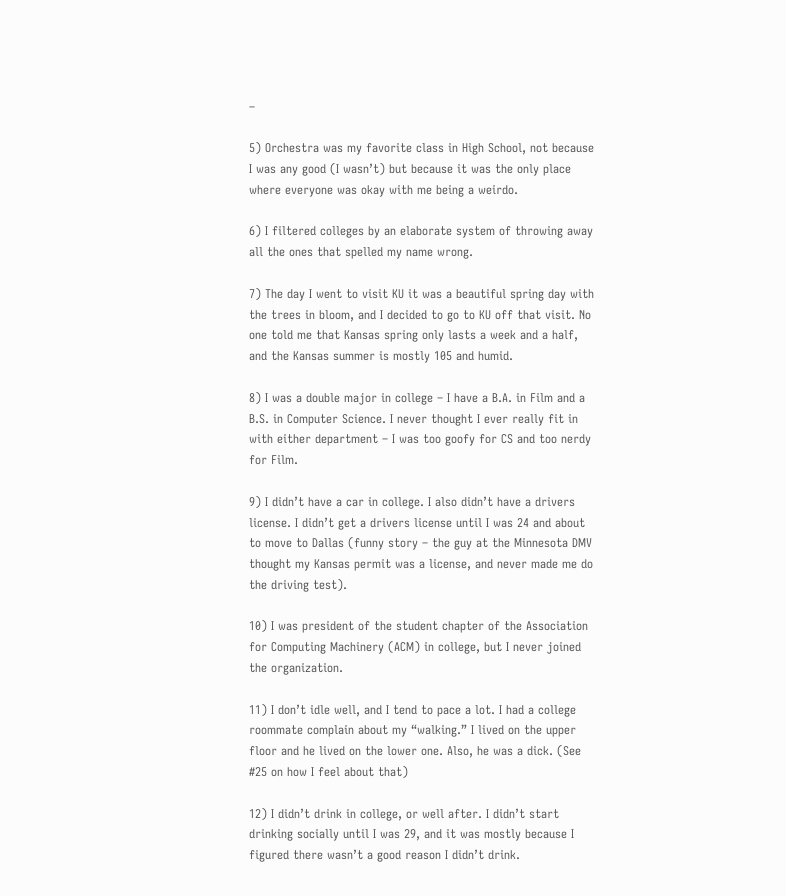–

5) Orchestra was my favorite class in High School, not because I was any good (I wasn’t) but because it was the only place where everyone was okay with me being a weirdo.

6) I filtered colleges by an elaborate system of throwing away all the ones that spelled my name wrong.

7) The day I went to visit KU it was a beautiful spring day with the trees in bloom, and I decided to go to KU off that visit. No one told me that Kansas spring only lasts a week and a half, and the Kansas summer is mostly 105 and humid.

8) I was a double major in college – I have a B.A. in Film and a B.S. in Computer Science. I never thought I ever really fit in with either department – I was too goofy for CS and too nerdy for Film.

9) I didn’t have a car in college. I also didn’t have a drivers license. I didn’t get a drivers license until I was 24 and about to move to Dallas (funny story – the guy at the Minnesota DMV thought my Kansas permit was a license, and never made me do the driving test).

10) I was president of the student chapter of the Association for Computing Machinery (ACM) in college, but I never joined the organization.

11) I don’t idle well, and I tend to pace a lot. I had a college roommate complain about my “walking.” I lived on the upper floor and he lived on the lower one. Also, he was a dick. (See #25 on how I feel about that)

12) I didn’t drink in college, or well after. I didn’t start drinking socially until I was 29, and it was mostly because I figured there wasn’t a good reason I didn’t drink.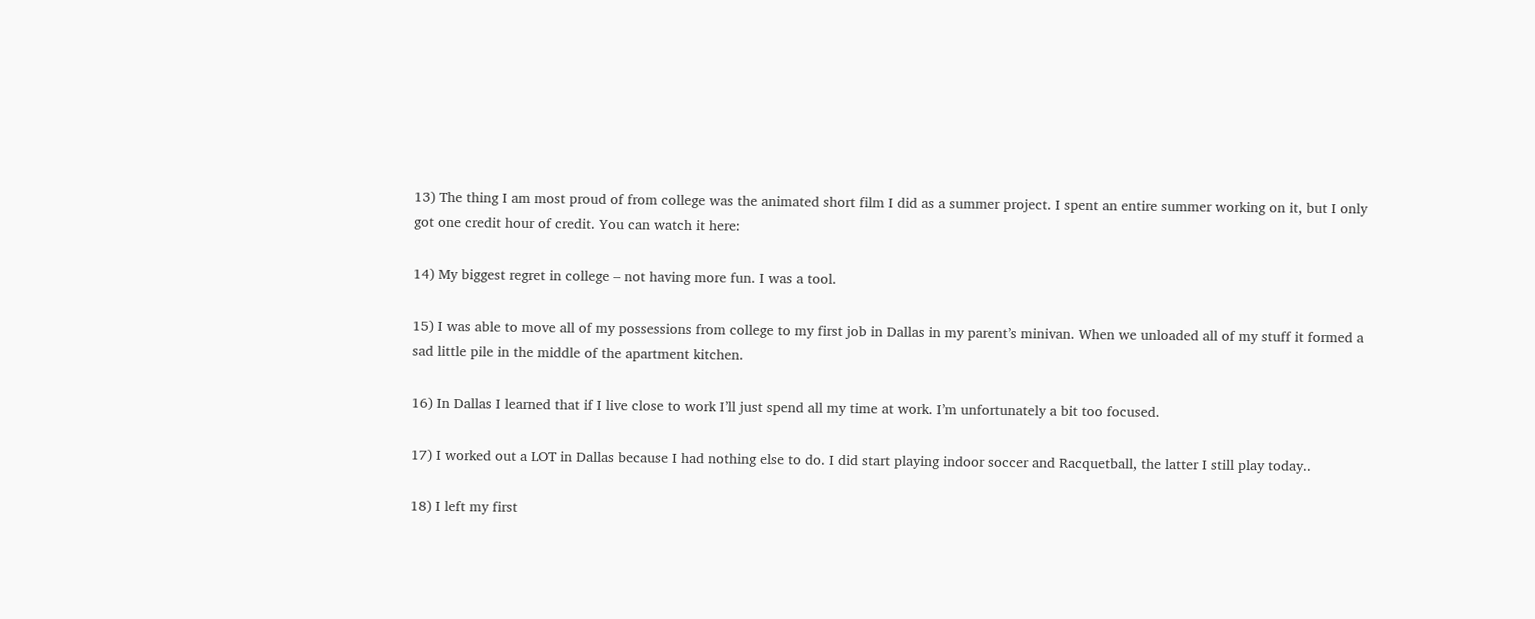13) The thing I am most proud of from college was the animated short film I did as a summer project. I spent an entire summer working on it, but I only got one credit hour of credit. You can watch it here:

14) My biggest regret in college – not having more fun. I was a tool.

15) I was able to move all of my possessions from college to my first job in Dallas in my parent’s minivan. When we unloaded all of my stuff it formed a sad little pile in the middle of the apartment kitchen.

16) In Dallas I learned that if I live close to work I’ll just spend all my time at work. I’m unfortunately a bit too focused.

17) I worked out a LOT in Dallas because I had nothing else to do. I did start playing indoor soccer and Racquetball, the latter I still play today..

18) I left my first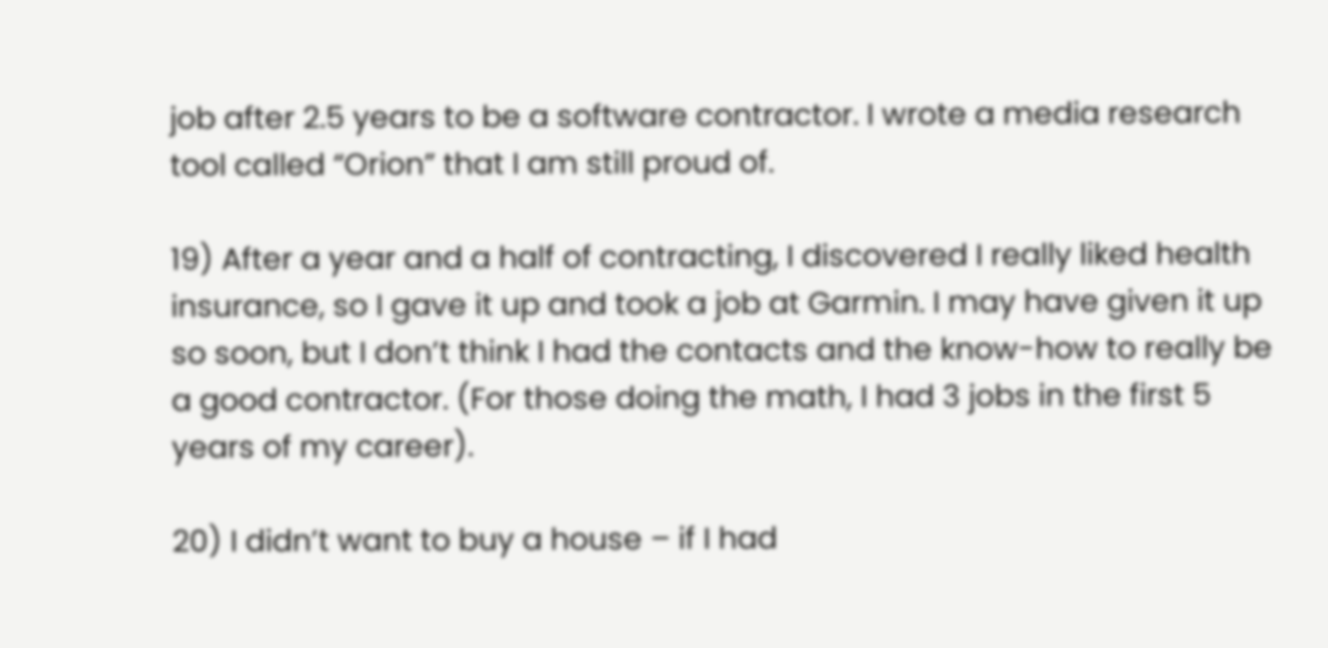job after 2.5 years to be a software contractor. I wrote a media research tool called “Orion” that I am still proud of.

19) After a year and a half of contracting, I discovered I really liked health insurance, so I gave it up and took a job at Garmin. I may have given it up so soon, but I don’t think I had the contacts and the know-how to really be a good contractor. (For those doing the math, I had 3 jobs in the first 5 years of my career).

20) I didn’t want to buy a house – if I had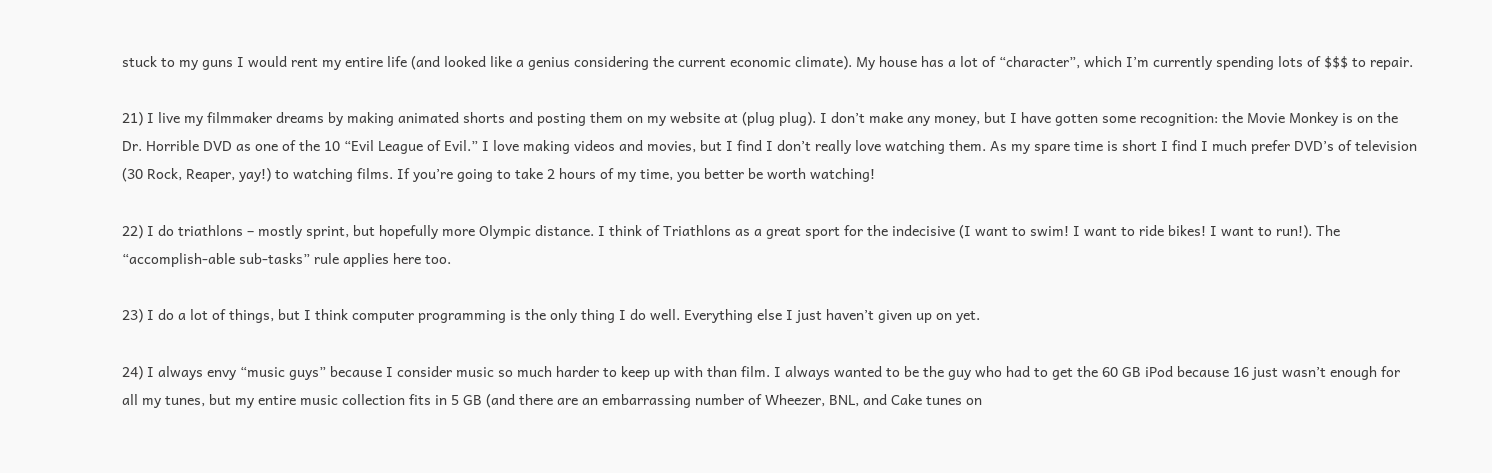stuck to my guns I would rent my entire life (and looked like a genius considering the current economic climate). My house has a lot of “character”, which I’m currently spending lots of $$$ to repair.

21) I live my filmmaker dreams by making animated shorts and posting them on my website at (plug plug). I don’t make any money, but I have gotten some recognition: the Movie Monkey is on the Dr. Horrible DVD as one of the 10 “Evil League of Evil.” I love making videos and movies, but I find I don’t really love watching them. As my spare time is short I find I much prefer DVD’s of television (30 Rock, Reaper, yay!) to watching films. If you’re going to take 2 hours of my time, you better be worth watching!

22) I do triathlons – mostly sprint, but hopefully more Olympic distance. I think of Triathlons as a great sport for the indecisive (I want to swim! I want to ride bikes! I want to run!). The “accomplish-able sub-tasks” rule applies here too.

23) I do a lot of things, but I think computer programming is the only thing I do well. Everything else I just haven’t given up on yet.

24) I always envy “music guys” because I consider music so much harder to keep up with than film. I always wanted to be the guy who had to get the 60 GB iPod because 16 just wasn’t enough for all my tunes, but my entire music collection fits in 5 GB (and there are an embarrassing number of Wheezer, BNL, and Cake tunes on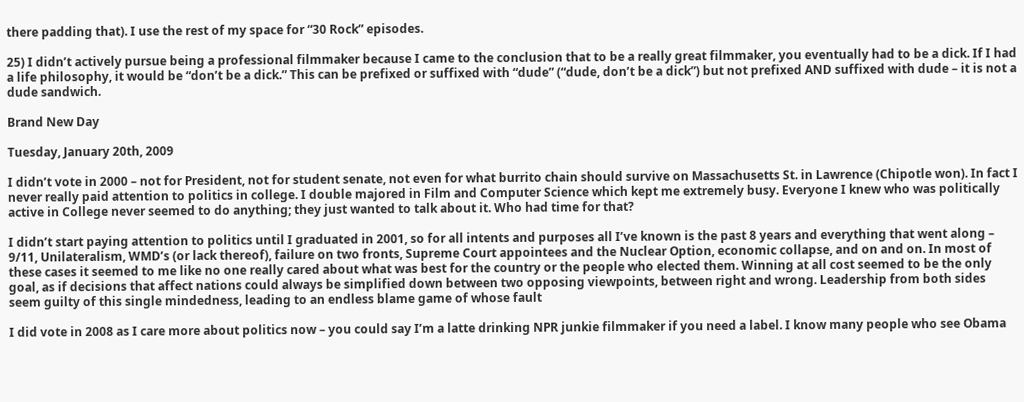there padding that). I use the rest of my space for “30 Rock” episodes.

25) I didn’t actively pursue being a professional filmmaker because I came to the conclusion that to be a really great filmmaker, you eventually had to be a dick. If I had a life philosophy, it would be “don’t be a dick.” This can be prefixed or suffixed with “dude” (“dude, don’t be a dick”) but not prefixed AND suffixed with dude – it is not a dude sandwich.

Brand New Day

Tuesday, January 20th, 2009

I didn’t vote in 2000 – not for President, not for student senate, not even for what burrito chain should survive on Massachusetts St. in Lawrence (Chipotle won). In fact I never really paid attention to politics in college. I double majored in Film and Computer Science which kept me extremely busy. Everyone I knew who was politically active in College never seemed to do anything; they just wanted to talk about it. Who had time for that?

I didn’t start paying attention to politics until I graduated in 2001, so for all intents and purposes all I’ve known is the past 8 years and everything that went along – 9/11, Unilateralism, WMD’s (or lack thereof), failure on two fronts, Supreme Court appointees and the Nuclear Option, economic collapse, and on and on. In most of these cases it seemed to me like no one really cared about what was best for the country or the people who elected them. Winning at all cost seemed to be the only goal, as if decisions that affect nations could always be simplified down between two opposing viewpoints, between right and wrong. Leadership from both sides seem guilty of this single mindedness, leading to an endless blame game of whose fault

I did vote in 2008 as I care more about politics now – you could say I’m a latte drinking NPR junkie filmmaker if you need a label. I know many people who see Obama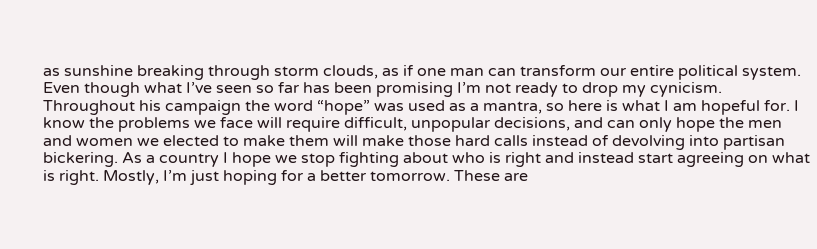as sunshine breaking through storm clouds, as if one man can transform our entire political system. Even though what I’ve seen so far has been promising I’m not ready to drop my cynicism. Throughout his campaign the word “hope” was used as a mantra, so here is what I am hopeful for. I know the problems we face will require difficult, unpopular decisions, and can only hope the men and women we elected to make them will make those hard calls instead of devolving into partisan bickering. As a country I hope we stop fighting about who is right and instead start agreeing on what is right. Mostly, I’m just hoping for a better tomorrow. These are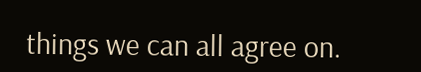things we can all agree on.